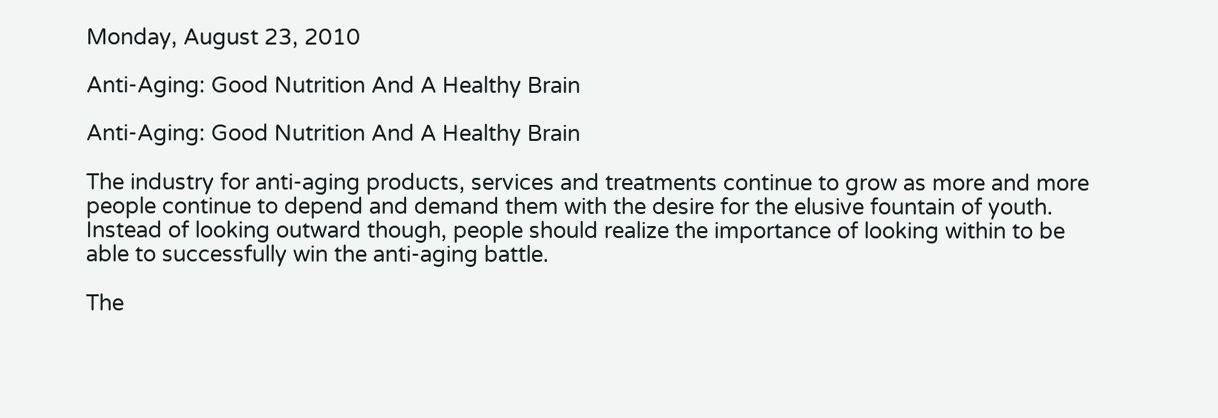Monday, August 23, 2010

Anti-Aging: Good Nutrition And A Healthy Brain

Anti-Aging: Good Nutrition And A Healthy Brain

The industry for anti-aging products, services and treatments continue to grow as more and more people continue to depend and demand them with the desire for the elusive fountain of youth. Instead of looking outward though, people should realize the importance of looking within to be able to successfully win the anti-aging battle.

The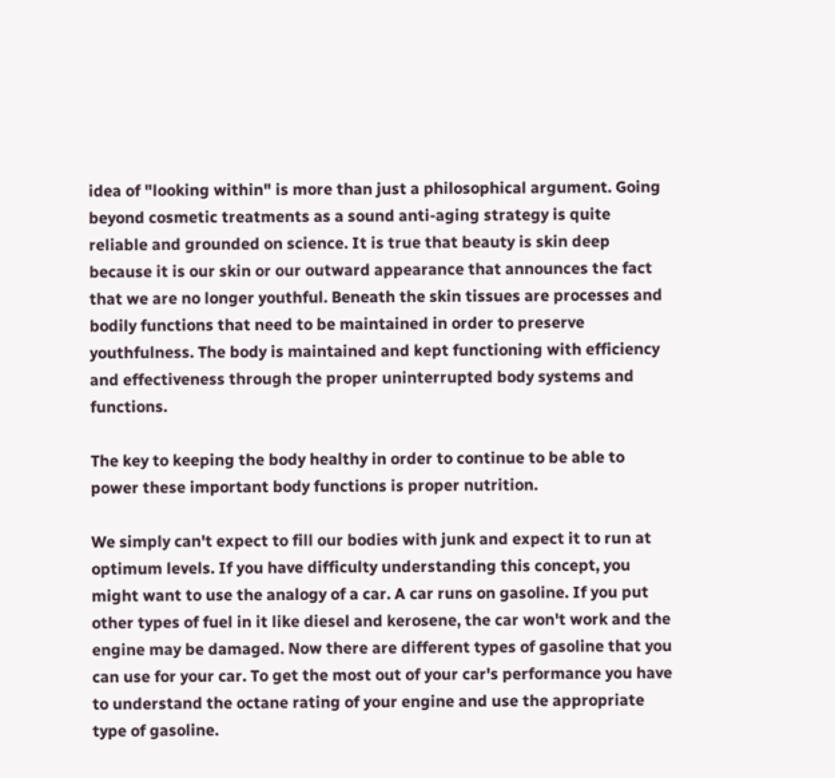idea of "looking within" is more than just a philosophical argument. Going beyond cosmetic treatments as a sound anti-aging strategy is quite reliable and grounded on science. It is true that beauty is skin deep because it is our skin or our outward appearance that announces the fact that we are no longer youthful. Beneath the skin tissues are processes and bodily functions that need to be maintained in order to preserve youthfulness. The body is maintained and kept functioning with efficiency and effectiveness through the proper uninterrupted body systems and functions.

The key to keeping the body healthy in order to continue to be able to power these important body functions is proper nutrition.

We simply can't expect to fill our bodies with junk and expect it to run at optimum levels. If you have difficulty understanding this concept, you might want to use the analogy of a car. A car runs on gasoline. If you put other types of fuel in it like diesel and kerosene, the car won't work and the engine may be damaged. Now there are different types of gasoline that you can use for your car. To get the most out of your car's performance you have to understand the octane rating of your engine and use the appropriate type of gasoline.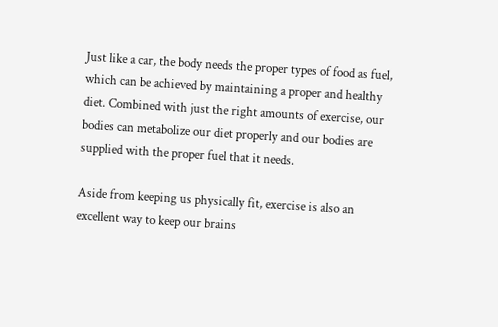Just like a car, the body needs the proper types of food as fuel, which can be achieved by maintaining a proper and healthy diet. Combined with just the right amounts of exercise, our bodies can metabolize our diet properly and our bodies are supplied with the proper fuel that it needs.

Aside from keeping us physically fit, exercise is also an excellent way to keep our brains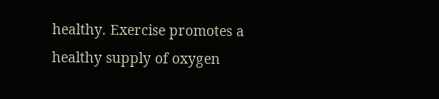healthy. Exercise promotes a healthy supply of oxygen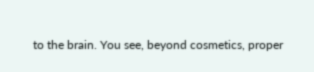to the brain. You see, beyond cosmetics, proper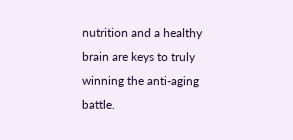nutrition and a healthy brain are keys to truly winning the anti-aging battle.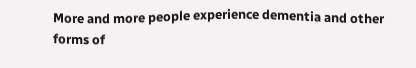More and more people experience dementia and other forms of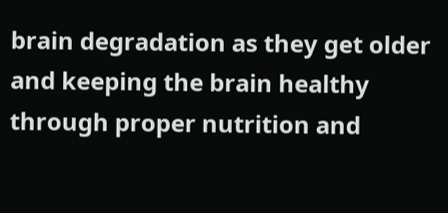brain degradation as they get older and keeping the brain healthy through proper nutrition and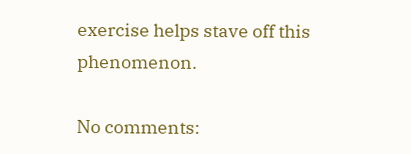exercise helps stave off this phenomenon.

No comments: